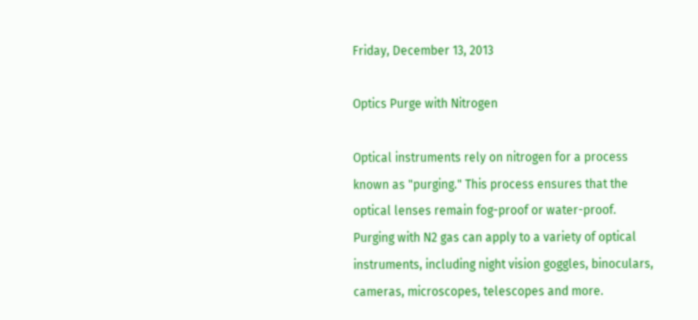Friday, December 13, 2013

Optics Purge with Nitrogen

Optical instruments rely on nitrogen for a process known as "purging." This process ensures that the optical lenses remain fog-proof or water-proof. Purging with N2 gas can apply to a variety of optical instruments, including night vision goggles, binoculars, cameras, microscopes, telescopes and more.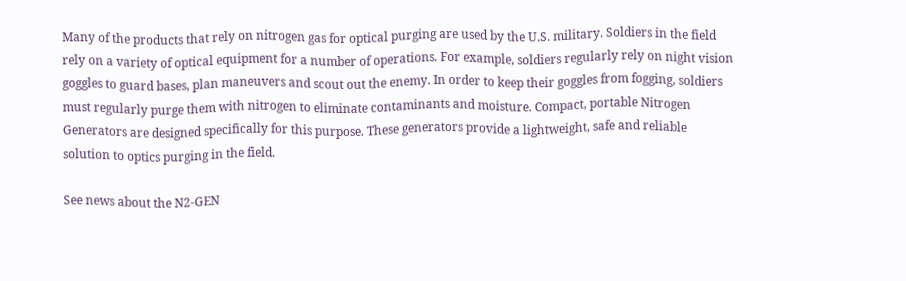Many of the products that rely on nitrogen gas for optical purging are used by the U.S. military. Soldiers in the field rely on a variety of optical equipment for a number of operations. For example, soldiers regularly rely on night vision goggles to guard bases, plan maneuvers and scout out the enemy. In order to keep their goggles from fogging, soldiers must regularly purge them with nitrogen to eliminate contaminants and moisture. Compact, portable Nitrogen Generators are designed specifically for this purpose. These generators provide a lightweight, safe and reliable solution to optics purging in the field.

See news about the N2-GEN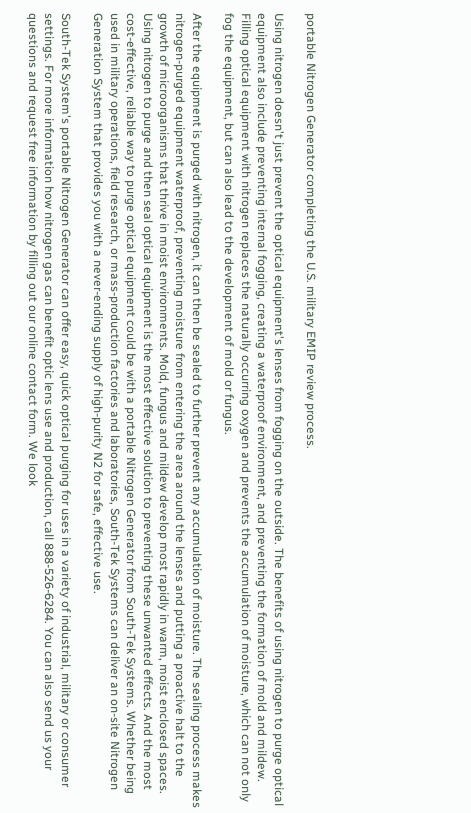portable Nitrogen Generator completing the U.S. military EMIP review process.

Using nitrogen doesn't just prevent the optical equipment's lenses from fogging on the outside. The benefits of using nitrogen to purge optical equipment also include preventing internal fogging, creating a waterproof environment, and preventing the formation of mold and mildew. Filling optical equipment with nitrogen replaces the naturally occurring oxygen and prevents the accumulation of moisture, which can not only fog the equipment, but can also lead to the development of mold or fungus.

After the equipment is purged with nitrogen, it can then be sealed to further prevent any accumulation of moisture. The sealing process makes nitrogen-purged equipment waterproof, preventing moisture from entering the area around the lenses and putting a proactive halt to the growth of microorganisms that thrive in moist environments. Mold, fungus and mildew develop most rapidly in warm, moist enclosed spaces. Using nitrogen to purge and then seal optical equipment is the most effective solution to preventing these unwanted effects. And the most cost-effective, reliable way to purge optical equipment could be with a portable Nitrogen Generator from South-Tek Systems. Whether being used in military operations, field research, or mass-production factories and laboratories, South-Tek Systems can deliver an on-site Nitrogen Generation System that provides you with a never-ending supply of high-purity N2 for safe, effective use.

South-Tek System's portable Nitrogen Generator can offer easy, quick optical purging for uses in a variety of industrial, military or consumer settings. For more information how nitrogen gas can benefit optic lens use and production, call 888-526-6284. You can also send us your questions and request free information by filling out our online contact form. We look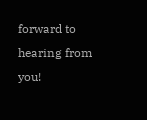forward to hearing from you!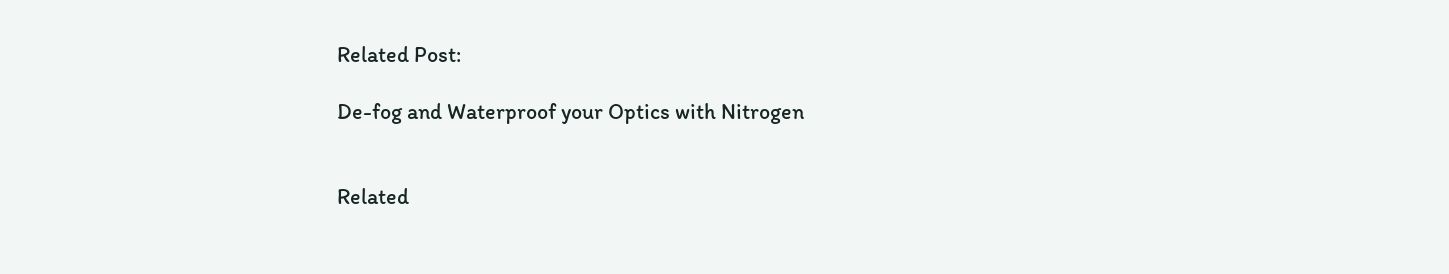Related Post:

De-fog and Waterproof your Optics with Nitrogen


Related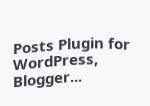Posts Plugin for WordPress, Blogger...